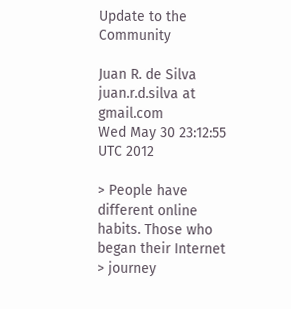Update to the Community

Juan R. de Silva juan.r.d.silva at gmail.com
Wed May 30 23:12:55 UTC 2012

> People have different online habits. Those who began their Internet
> journey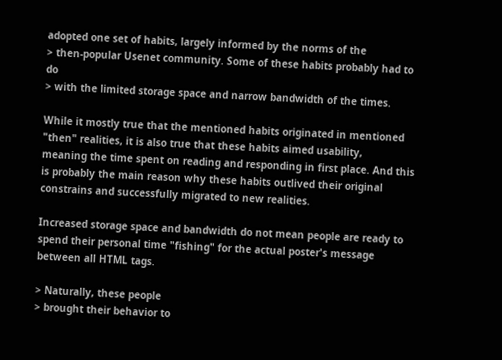adopted one set of habits, largely informed by the norms of the
> then-popular Usenet community. Some of these habits probably had to do
> with the limited storage space and narrow bandwidth of the times.

While it mostly true that the mentioned habits originated in mentioned
"then" realities, it is also true that these habits aimed usability,
meaning the time spent on reading and responding in first place. And this
is probably the main reason why these habits outlived their original
constrains and successfully migrated to new realities.

Increased storage space and bandwidth do not mean people are ready to
spend their personal time "fishing" for the actual poster's message
between all HTML tags.

> Naturally, these people
> brought their behavior to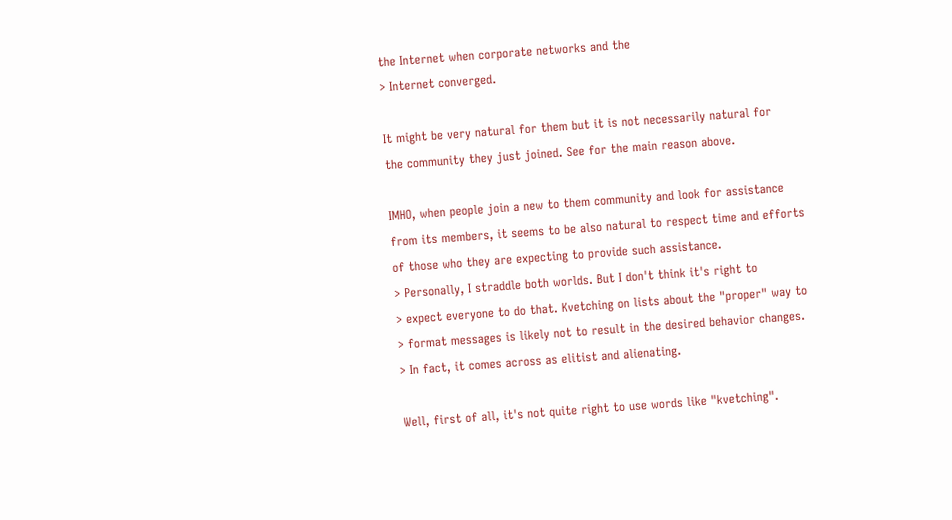the Internet when corporate networks and the
> Internet converged.

It might be very natural for them but it is not necessarily natural for
the community they just joined. See for the main reason above.

IMHO, when people join a new to them community and look for assistance
from its members, it seems to be also natural to respect time and efforts
of those who they are expecting to provide such assistance.
> Personally, I straddle both worlds. But I don't think it's right to
> expect everyone to do that. Kvetching on lists about the "proper" way to
> format messages is likely not to result in the desired behavior changes.
> In fact, it comes across as elitist and alienating.

Well, first of all, it's not quite right to use words like "kvetching".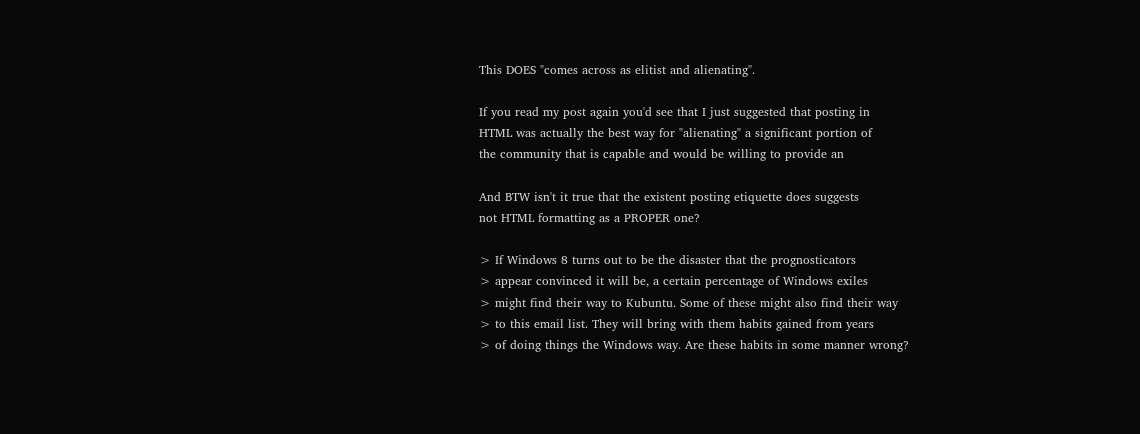This DOES "comes across as elitist and alienating".

If you read my post again you'd see that I just suggested that posting in
HTML was actually the best way for "alienating" a significant portion of
the community that is capable and would be willing to provide an

And BTW isn't it true that the existent posting etiquette does suggests
not HTML formatting as a PROPER one?

> If Windows 8 turns out to be the disaster that the prognosticators
> appear convinced it will be, a certain percentage of Windows exiles
> might find their way to Kubuntu. Some of these might also find their way
> to this email list. They will bring with them habits gained from years
> of doing things the Windows way. Are these habits in some manner wrong?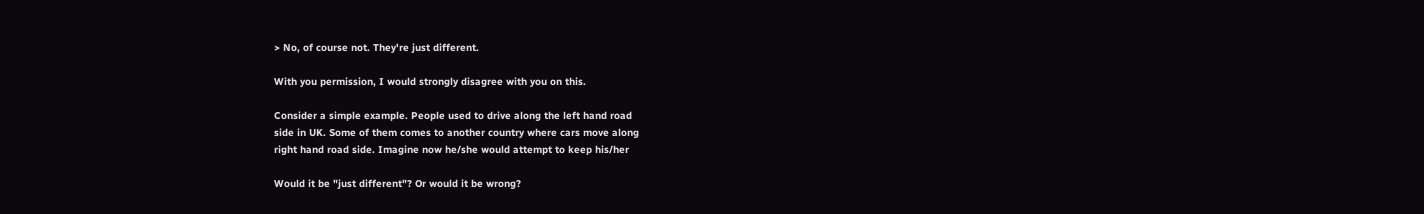> No, of course not. They're just different.

With you permission, I would strongly disagree with you on this.

Consider a simple example. People used to drive along the left hand road
side in UK. Some of them comes to another country where cars move along
right hand road side. Imagine now he/she would attempt to keep his/her

Would it be "just different"? Or would it be wrong?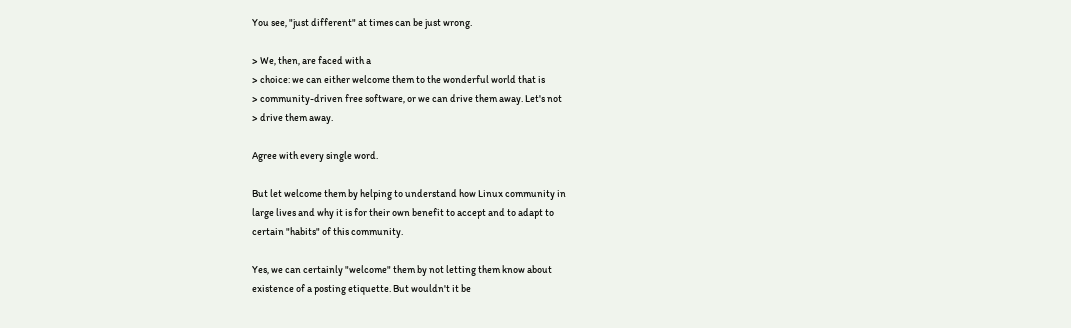You see, "just different" at times can be just wrong.

> We, then, are faced with a
> choice: we can either welcome them to the wonderful world that is
> community-driven free software, or we can drive them away. Let's not
> drive them away.

Agree with every single word.

But let welcome them by helping to understand how Linux community in
large lives and why it is for their own benefit to accept and to adapt to
certain "habits" of this community.

Yes, we can certainly "welcome" them by not letting them know about
existence of a posting etiquette. But wouldn't it be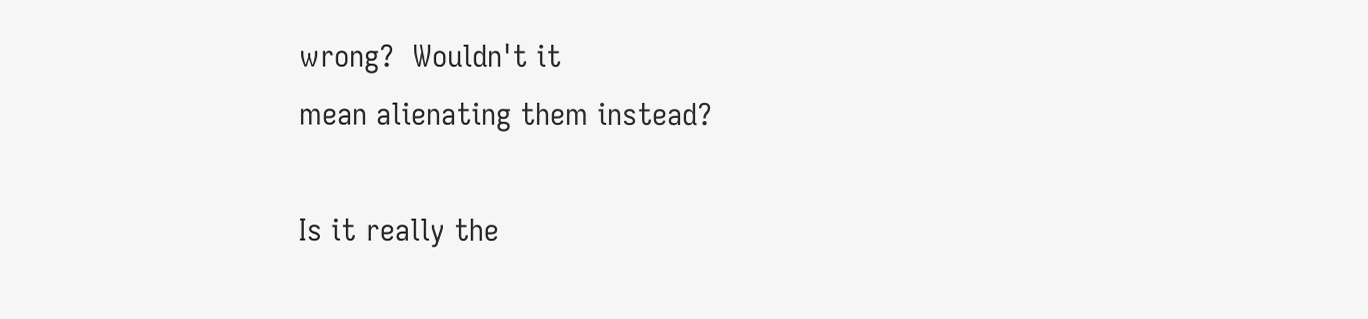wrong?  Wouldn't it
mean alienating them instead?

Is it really the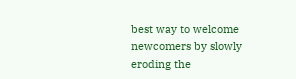best way to welcome newcomers by slowly eroding the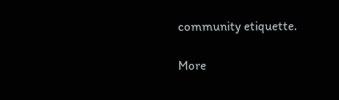community etiquette.

More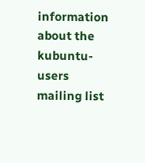information about the kubuntu-users mailing list